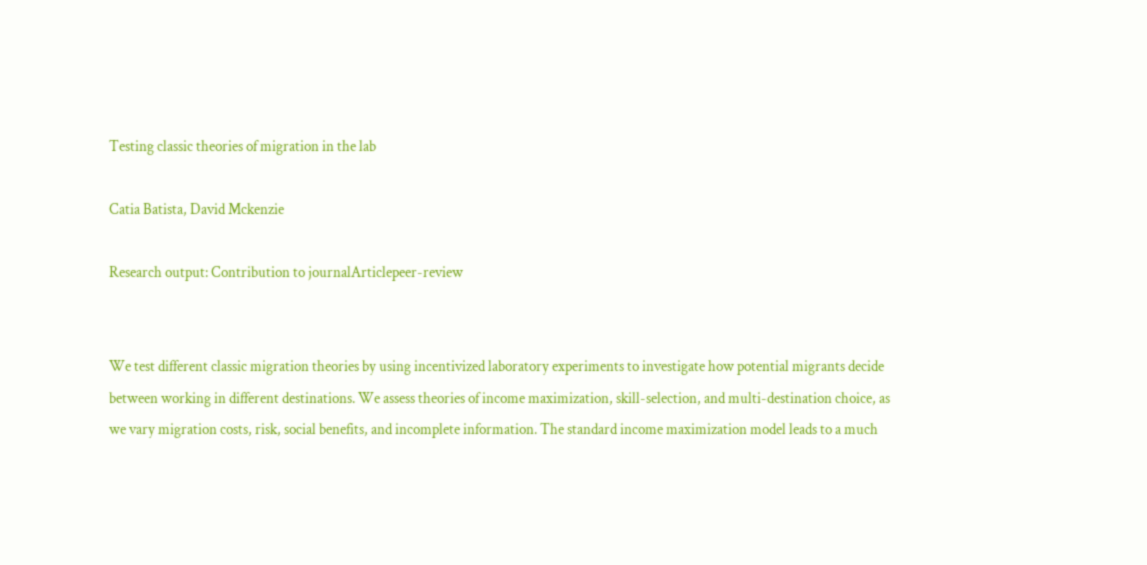Testing classic theories of migration in the lab

Catia Batista, David Mckenzie

Research output: Contribution to journalArticlepeer-review


We test different classic migration theories by using incentivized laboratory experiments to investigate how potential migrants decide between working in different destinations. We assess theories of income maximization, skill-selection, and multi-destination choice, as we vary migration costs, risk, social benefits, and incomplete information. The standard income maximization model leads to a much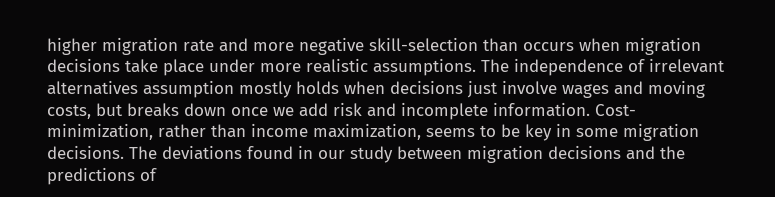higher migration rate and more negative skill-selection than occurs when migration decisions take place under more realistic assumptions. The independence of irrelevant alternatives assumption mostly holds when decisions just involve wages and moving costs, but breaks down once we add risk and incomplete information. Cost-minimization, rather than income maximization, seems to be key in some migration decisions. The deviations found in our study between migration decisions and the predictions of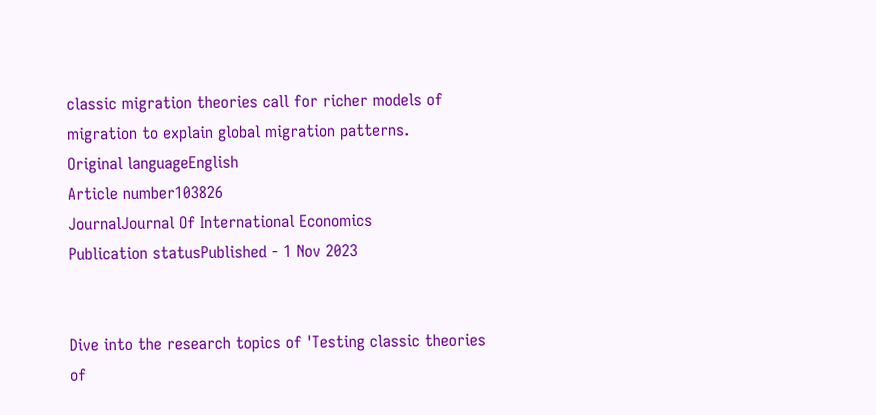classic migration theories call for richer models of migration to explain global migration patterns.
Original languageEnglish
Article number103826
JournalJournal Of International Economics
Publication statusPublished - 1 Nov 2023


Dive into the research topics of 'Testing classic theories of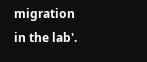migration in the lab'.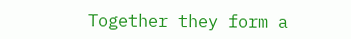Together they form a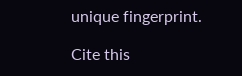unique fingerprint.

Cite this